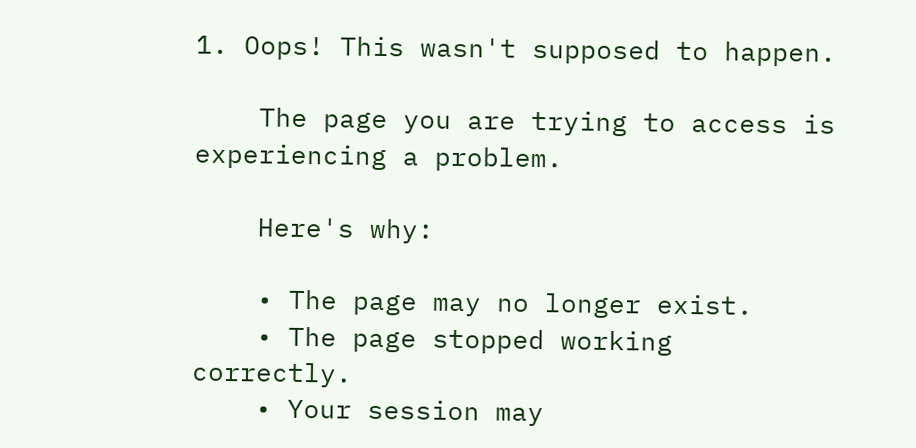1. Oops! This wasn't supposed to happen.

    The page you are trying to access is experiencing a problem.

    Here's why:

    • The page may no longer exist.
    • The page stopped working correctly.
    • Your session may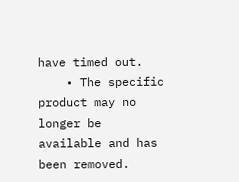have timed out.
    • The specific product may no longer be available and has been removed.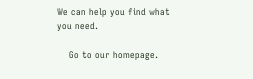We can help you find what you need.

    Go to our homepage.